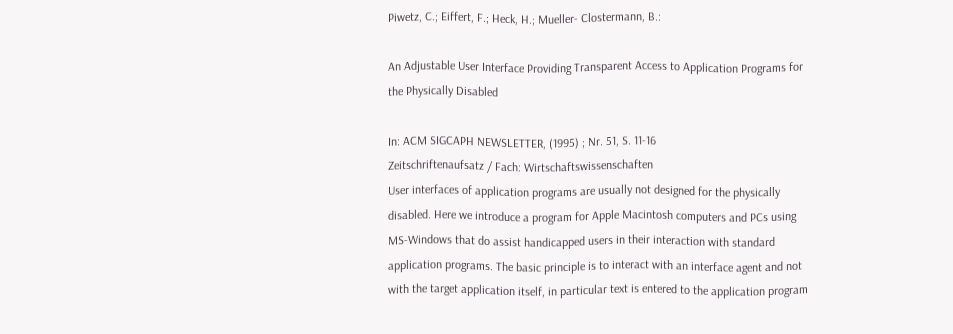Piwetz, C.; Eiffert, F.; Heck, H.; Mueller- Clostermann, B.:

An Adjustable User Interface Providing Transparent Access to Application Programs for the Physically Disabled

In: ACM SIGCAPH NEWSLETTER, (1995) ; Nr. 51, S. 11-16
Zeitschriftenaufsatz / Fach: Wirtschaftswissenschaften
User interfaces of application programs are usually not designed for the physically disabled. Here we introduce a program for Apple Macintosh computers and PCs using MS-Windows that do assist handicapped users in their interaction with standard application programs. The basic principle is to interact with an interface agent and not with the target application itself, in particular text is entered to the application program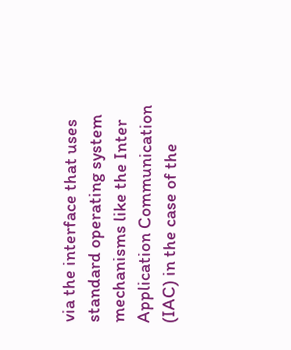via the interface that uses standard operating system mechanisms like the Inter Application Communication (IAC) in the case of the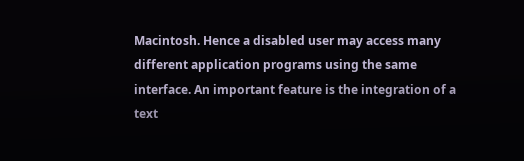Macintosh. Hence a disabled user may access many different application programs using the same interface. An important feature is the integration of a text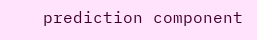prediction component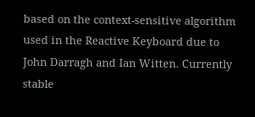based on the context-sensitive algorithm used in the Reactive Keyboard due to John Darragh and Ian Witten. Currently stable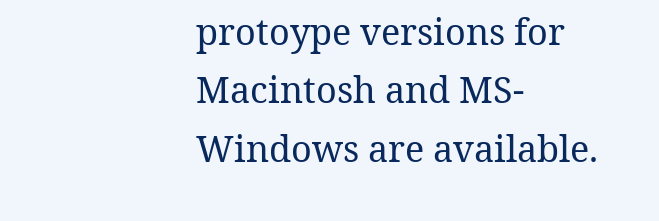protoype versions for Macintosh and MS-Windows are available.